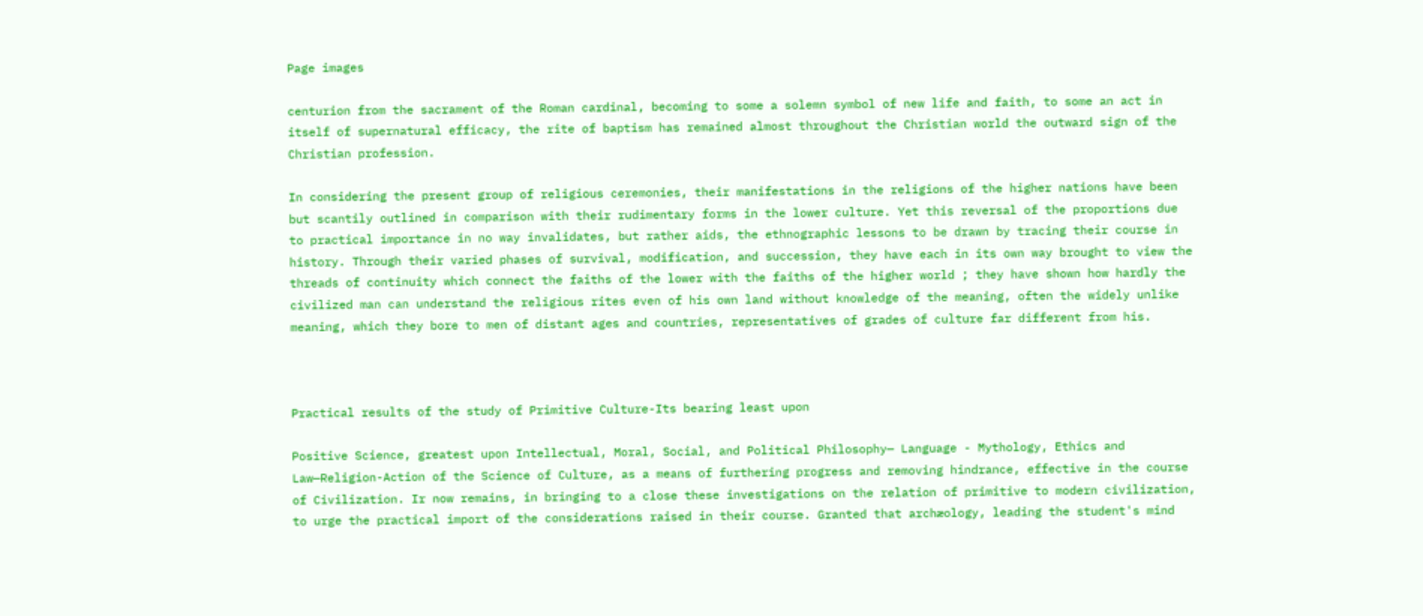Page images

centurion from the sacrament of the Roman cardinal, becoming to some a solemn symbol of new life and faith, to some an act in itself of supernatural efficacy, the rite of baptism has remained almost throughout the Christian world the outward sign of the Christian profession.

In considering the present group of religious ceremonies, their manifestations in the religions of the higher nations have been but scantily outlined in comparison with their rudimentary forms in the lower culture. Yet this reversal of the proportions due to practical importance in no way invalidates, but rather aids, the ethnographic lessons to be drawn by tracing their course in history. Through their varied phases of survival, modification, and succession, they have each in its own way brought to view the threads of continuity which connect the faiths of the lower with the faiths of the higher world ; they have shown how hardly the civilized man can understand the religious rites even of his own land without knowledge of the meaning, often the widely unlike meaning, which they bore to men of distant ages and countries, representatives of grades of culture far different from his.



Practical results of the study of Primitive Culture-Its bearing least upon

Positive Science, greatest upon Intellectual, Moral, Social, and Political Philosophy— Language - Mythology, Ethics and Law—Religion-Action of the Science of Culture, as a means of furthering progress and removing hindrance, effective in the course of Civilization. Ir now remains, in bringing to a close these investigations on the relation of primitive to modern civilization, to urge the practical import of the considerations raised in their course. Granted that archæology, leading the student's mind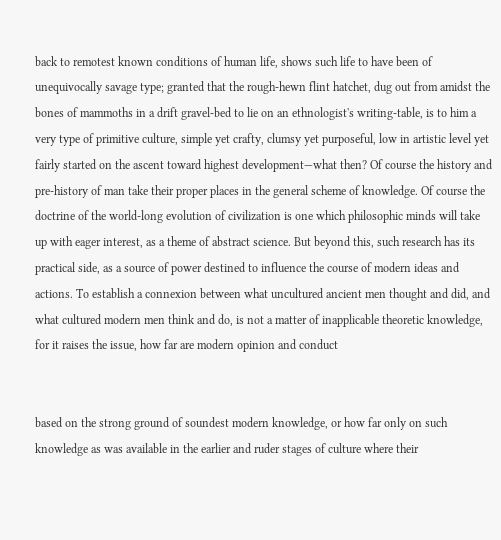back to remotest known conditions of human life, shows such life to have been of unequivocally savage type; granted that the rough-hewn flint hatchet, dug out from amidst the bones of mammoths in a drift gravel-bed to lie on an ethnologist's writing-table, is to him a very type of primitive culture, simple yet crafty, clumsy yet purposeful, low in artistic level yet fairly started on the ascent toward highest development—what then? Of course the history and pre-history of man take their proper places in the general scheme of knowledge. Of course the doctrine of the world-long evolution of civilization is one which philosophic minds will take up with eager interest, as a theme of abstract science. But beyond this, such research has its practical side, as a source of power destined to influence the course of modern ideas and actions. To establish a connexion between what uncultured ancient men thought and did, and what cultured modern men think and do, is not a matter of inapplicable theoretic knowledge, for it raises the issue, how far are modern opinion and conduct


based on the strong ground of soundest modern knowledge, or how far only on such knowledge as was available in the earlier and ruder stages of culture where their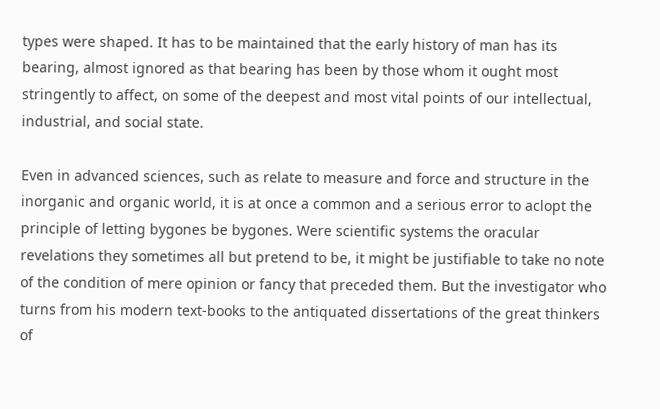types were shaped. It has to be maintained that the early history of man has its bearing, almost ignored as that bearing has been by those whom it ought most stringently to affect, on some of the deepest and most vital points of our intellectual, industrial, and social state.

Even in advanced sciences, such as relate to measure and force and structure in the inorganic and organic world, it is at once a common and a serious error to aclopt the principle of letting bygones be bygones. Were scientific systems the oracular revelations they sometimes all but pretend to be, it might be justifiable to take no note of the condition of mere opinion or fancy that preceded them. But the investigator who turns from his modern text-books to the antiquated dissertations of the great thinkers of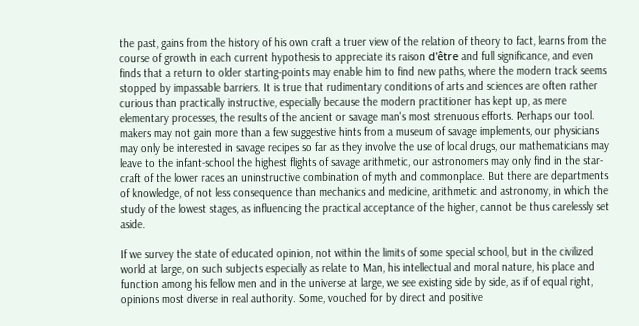the past, gains from the history of his own craft a truer view of the relation of theory to fact, learns from the course of growth in each current hypothesis to appreciate its raison d'être and full significance, and even finds that a return to older starting-points may enable him to find new paths, where the modern track seems stopped by impassable barriers. It is true that rudimentary conditions of arts and sciences are often rather curious than practically instructive, especially because the modern practitioner has kept up, as mere elementary processes, the results of the ancient or savage man's most strenuous efforts. Perhaps our tool. makers may not gain more than a few suggestive hints from a museum of savage implements, our physicians may only be interested in savage recipes so far as they involve the use of local drugs, our mathematicians may leave to the infant-school the highest flights of savage arithmetic, our astronomers may only find in the star-craft of the lower races an uninstructive combination of myth and commonplace. But there are departments of knowledge, of not less consequence than mechanics and medicine, arithmetic and astronomy, in which the study of the lowest stages, as influencing the practical acceptance of the higher, cannot be thus carelessly set aside.

If we survey the state of educated opinion, not within the limits of some special school, but in the civilized world at large, on such subjects especially as relate to Man, his intellectual and moral nature, his place and function among his fellow men and in the universe at large, we see existing side by side, as if of equal right, opinions most diverse in real authority. Some, vouched for by direct and positive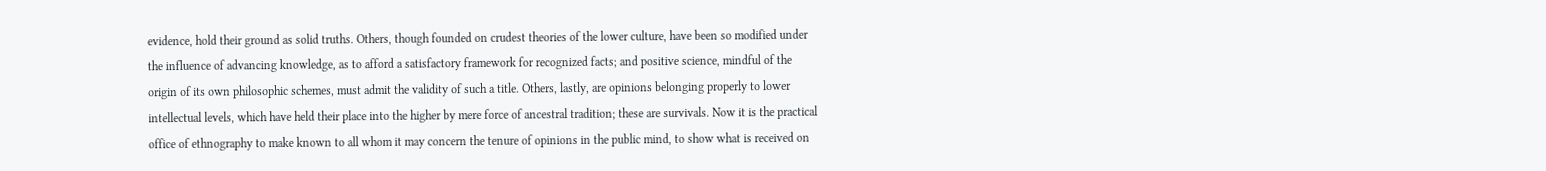evidence, hold their ground as solid truths. Others, though founded on crudest theories of the lower culture, have been so modified under the influence of advancing knowledge, as to afford a satisfactory framework for recognized facts; and positive science, mindful of the origin of its own philosophic schemes, must admit the validity of such a title. Others, lastly, are opinions belonging properly to lower intellectual levels, which have held their place into the higher by mere force of ancestral tradition; these are survivals. Now it is the practical office of ethnography to make known to all whom it may concern the tenure of opinions in the public mind, to show what is received on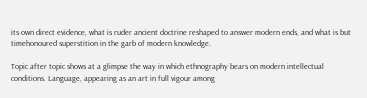its own direct evidence, what is ruder ancient doctrine reshaped to answer modern ends, and what is but timehonoured superstition in the garb of modern knowledge.

Topic after topic shows at a glimpse the way in which ethnography bears on modern intellectual conditions. Language, appearing as an art in full vigour among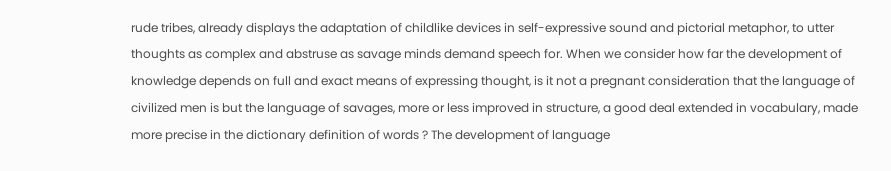rude tribes, already displays the adaptation of childlike devices in self-expressive sound and pictorial metaphor, to utter thoughts as complex and abstruse as savage minds demand speech for. When we consider how far the development of knowledge depends on full and exact means of expressing thought, is it not a pregnant consideration that the language of civilized men is but the language of savages, more or less improved in structure, a good deal extended in vocabulary, made more precise in the dictionary definition of words ? The development of language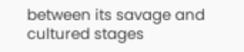between its savage and cultured stages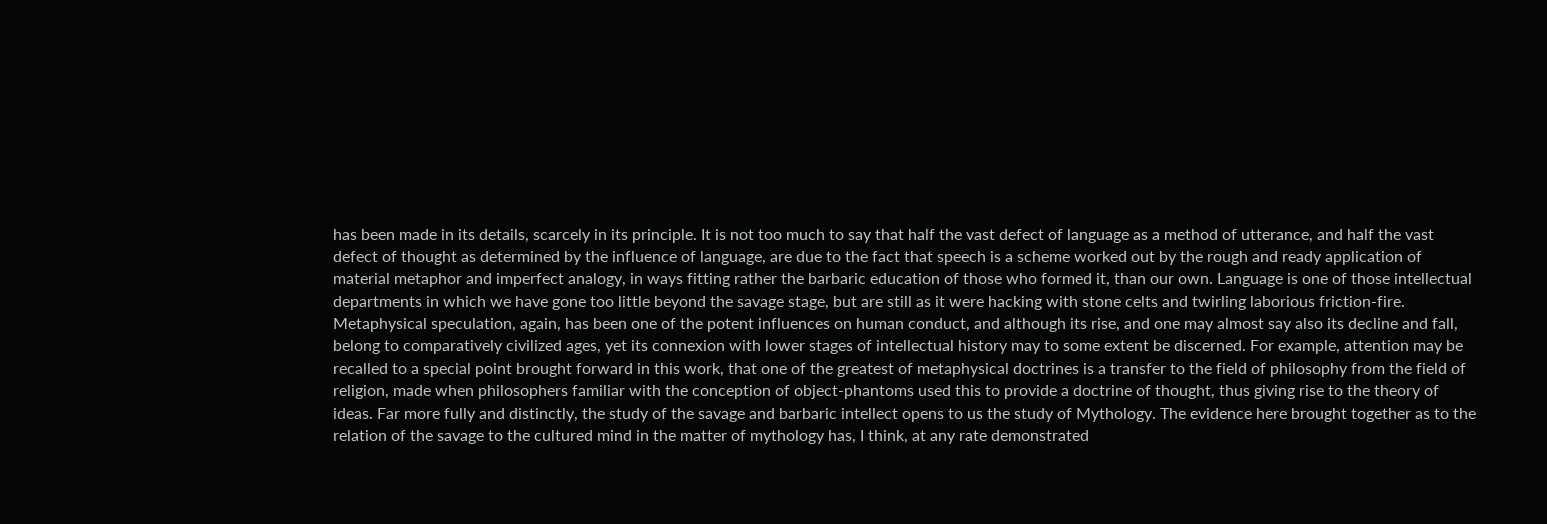has been made in its details, scarcely in its principle. It is not too much to say that half the vast defect of language as a method of utterance, and half the vast defect of thought as determined by the influence of language, are due to the fact that speech is a scheme worked out by the rough and ready application of material metaphor and imperfect analogy, in ways fitting rather the barbaric education of those who formed it, than our own. Language is one of those intellectual departments in which we have gone too little beyond the savage stage, but are still as it were hacking with stone celts and twirling laborious friction-fire. Metaphysical speculation, again, has been one of the potent influences on human conduct, and although its rise, and one may almost say also its decline and fall, belong to comparatively civilized ages, yet its connexion with lower stages of intellectual history may to some extent be discerned. For example, attention may be recalled to a special point brought forward in this work, that one of the greatest of metaphysical doctrines is a transfer to the field of philosophy from the field of religion, made when philosophers familiar with the conception of object-phantoms used this to provide a doctrine of thought, thus giving rise to the theory of ideas. Far more fully and distinctly, the study of the savage and barbaric intellect opens to us the study of Mythology. The evidence here brought together as to the relation of the savage to the cultured mind in the matter of mythology has, I think, at any rate demonstrated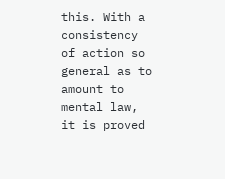this. With a consistency of action so general as to amount to mental law, it is proved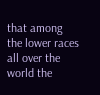that among the lower races all over the world the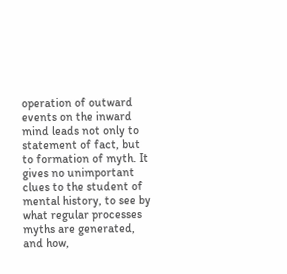operation of outward events on the inward mind leads not only to statement of fact, but to formation of myth. It gives no unimportant clues to the student of mental history, to see by what regular processes myths are generated, and how,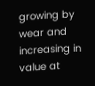growing by wear and increasing in value at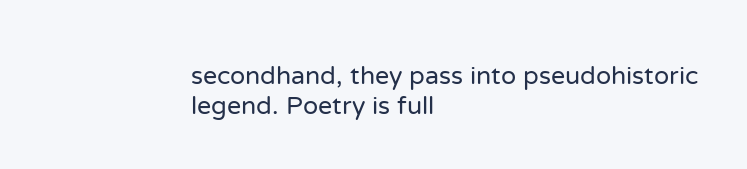secondhand, they pass into pseudohistoric legend. Poetry is full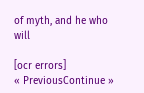of myth, and he who will

[ocr errors]
« PreviousContinue »